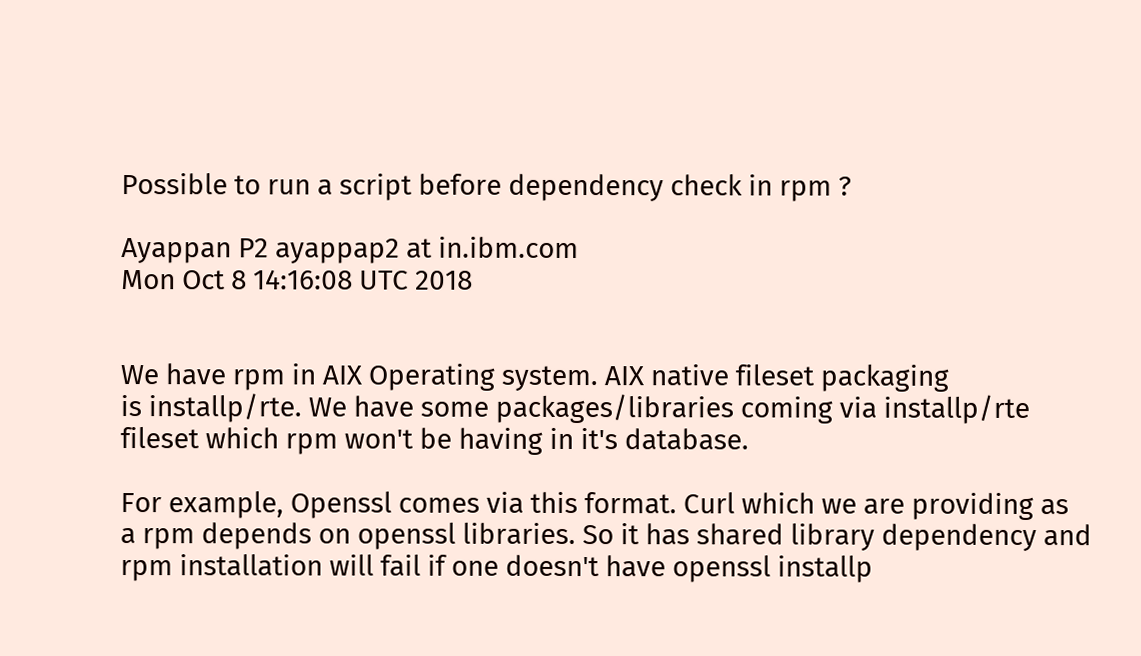Possible to run a script before dependency check in rpm ?

Ayappan P2 ayappap2 at in.ibm.com
Mon Oct 8 14:16:08 UTC 2018


We have rpm in AIX Operating system. AIX native fileset packaging
is installp/rte. We have some packages/libraries coming via installp/rte
fileset which rpm won't be having in it's database.

For example, Openssl comes via this format. Curl which we are providing as
a rpm depends on openssl libraries. So it has shared library dependency and
rpm installation will fail if one doesn't have openssl installp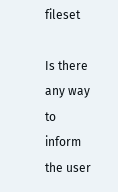fileset

Is there any way to inform the user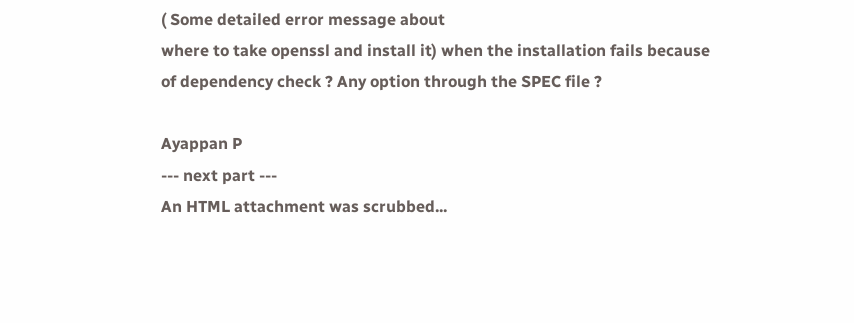( Some detailed error message about
where to take openssl and install it) when the installation fails because
of dependency check ? Any option through the SPEC file ?

Ayappan P
--- next part ---
An HTML attachment was scrubbed...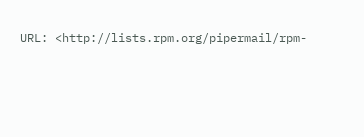URL: <http://lists.rpm.org/pipermail/rpm-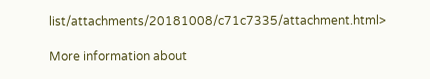list/attachments/20181008/c71c7335/attachment.html>

More information about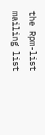the Rpm-list mailing list